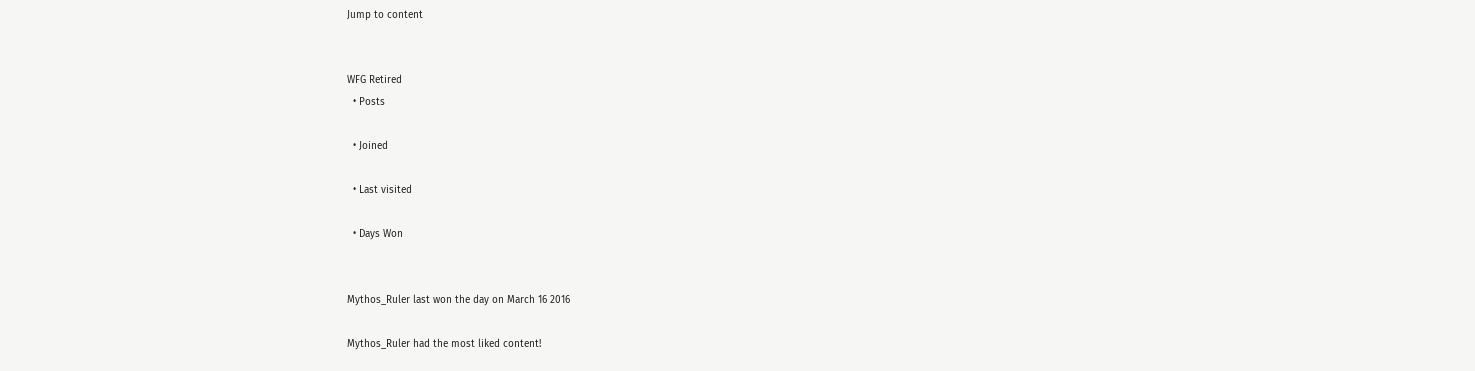Jump to content


WFG Retired
  • Posts

  • Joined

  • Last visited

  • Days Won


Mythos_Ruler last won the day on March 16 2016

Mythos_Ruler had the most liked content!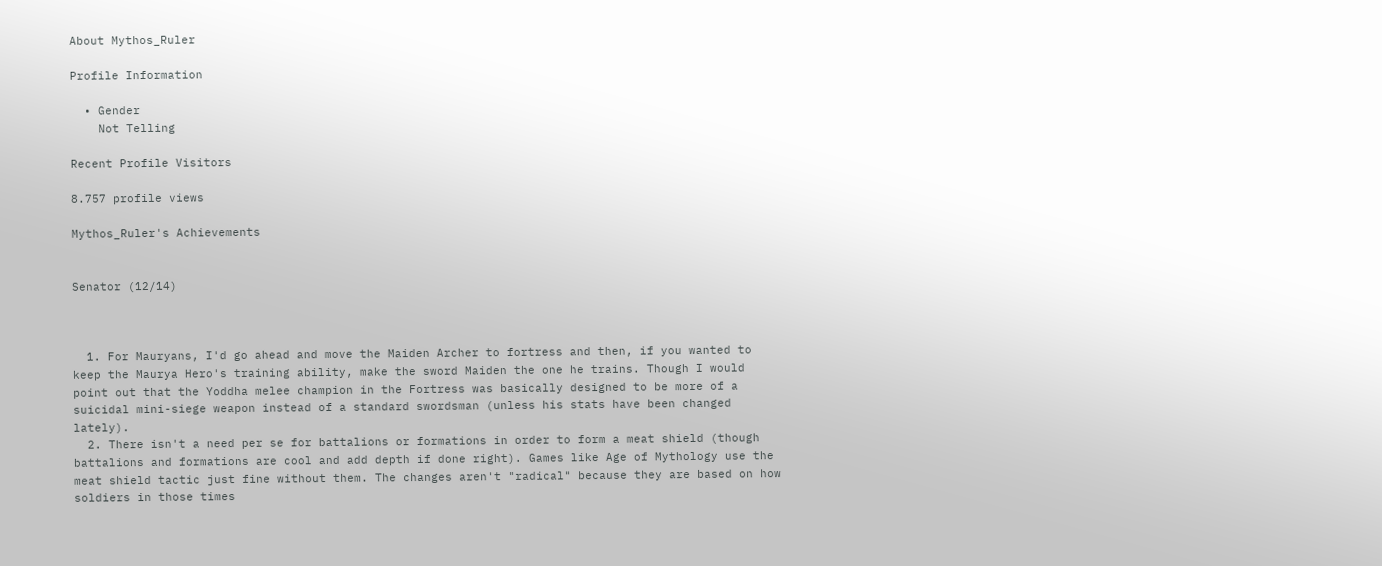About Mythos_Ruler

Profile Information

  • Gender
    Not Telling

Recent Profile Visitors

8.757 profile views

Mythos_Ruler's Achievements


Senator (12/14)



  1. For Mauryans, I'd go ahead and move the Maiden Archer to fortress and then, if you wanted to keep the Maurya Hero's training ability, make the sword Maiden the one he trains. Though I would point out that the Yoddha melee champion in the Fortress was basically designed to be more of a suicidal mini-siege weapon instead of a standard swordsman (unless his stats have been changed lately).
  2. There isn't a need per se for battalions or formations in order to form a meat shield (though battalions and formations are cool and add depth if done right). Games like Age of Mythology use the meat shield tactic just fine without them. The changes aren't "radical" because they are based on how soldiers in those times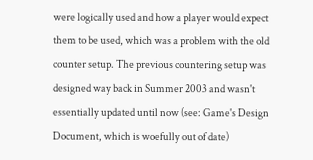were logically used and how a player would expect them to be used, which was a problem with the old counter setup. The previous countering setup was designed way back in Summer 2003 and wasn't essentially updated until now (see: Game's Design Document, which is woefully out of date)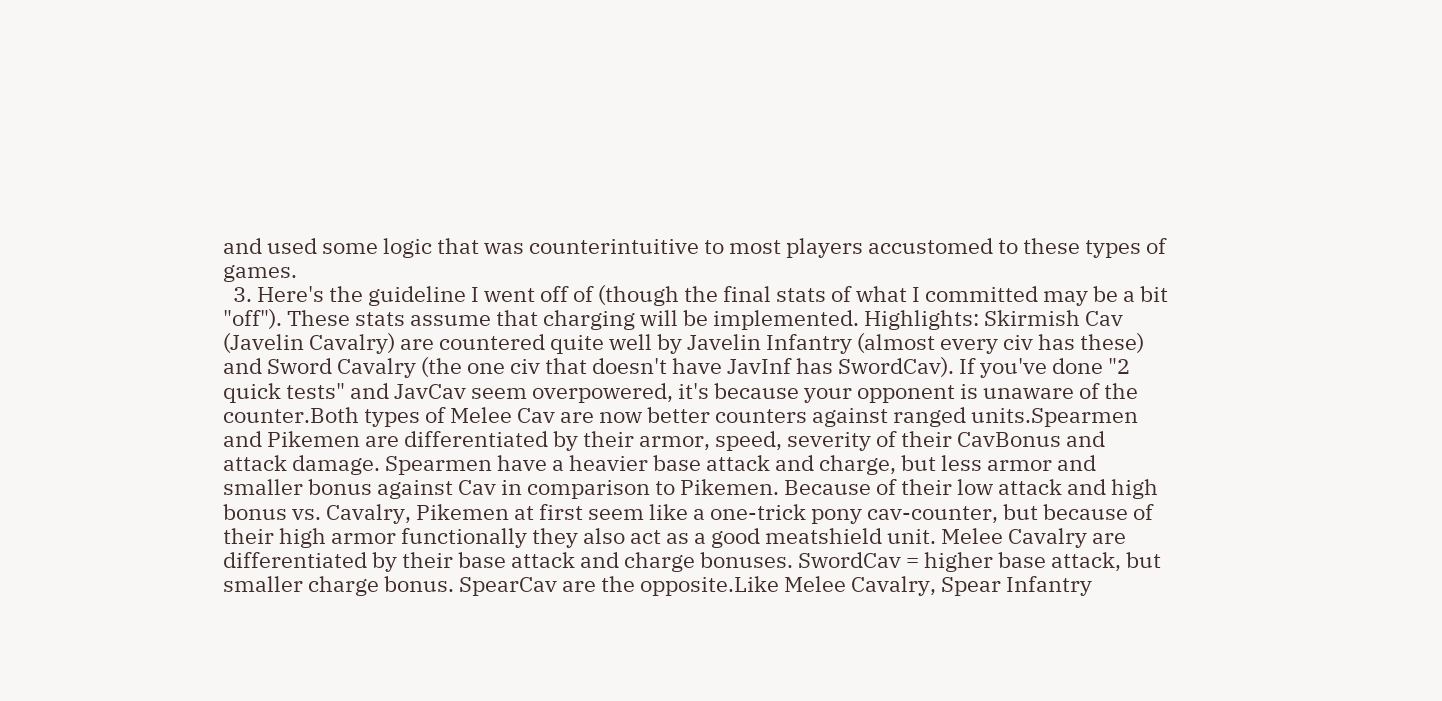and used some logic that was counterintuitive to most players accustomed to these types of games.
  3. Here's the guideline I went off of (though the final stats of what I committed may be a bit "off"). These stats assume that charging will be implemented. Highlights: Skirmish Cav (Javelin Cavalry) are countered quite well by Javelin Infantry (almost every civ has these) and Sword Cavalry (the one civ that doesn't have JavInf has SwordCav). If you've done "2 quick tests" and JavCav seem overpowered, it's because your opponent is unaware of the counter.Both types of Melee Cav are now better counters against ranged units.Spearmen and Pikemen are differentiated by their armor, speed, severity of their CavBonus and attack damage. Spearmen have a heavier base attack and charge, but less armor and smaller bonus against Cav in comparison to Pikemen. Because of their low attack and high bonus vs. Cavalry, Pikemen at first seem like a one-trick pony cav-counter, but because of their high armor functionally they also act as a good meatshield unit. Melee Cavalry are differentiated by their base attack and charge bonuses. SwordCav = higher base attack, but smaller charge bonus. SpearCav are the opposite.Like Melee Cavalry, Spear Infantry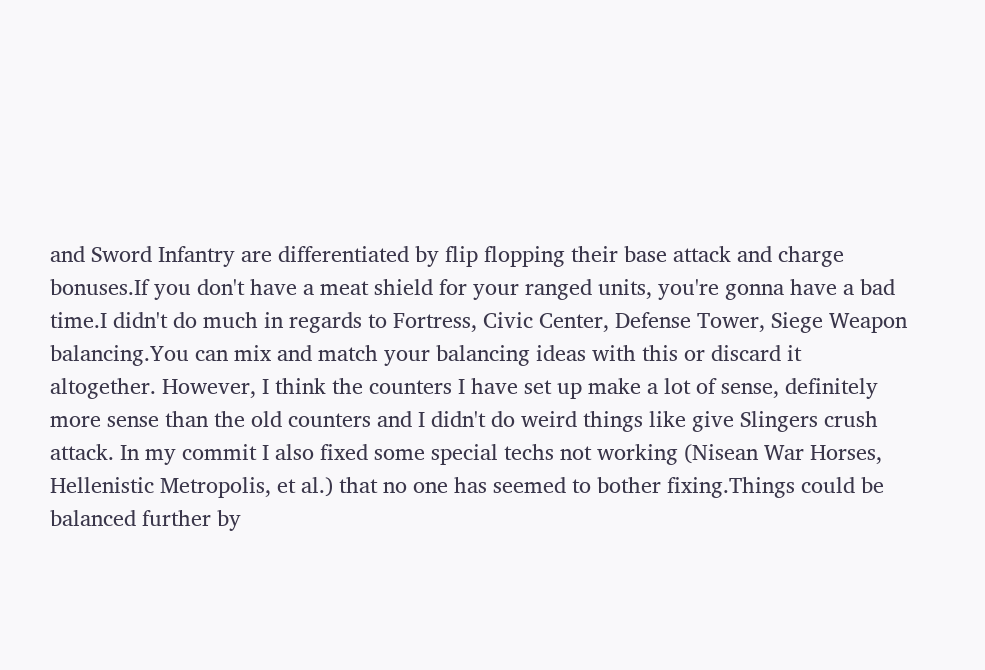and Sword Infantry are differentiated by flip flopping their base attack and charge bonuses.If you don't have a meat shield for your ranged units, you're gonna have a bad time.I didn't do much in regards to Fortress, Civic Center, Defense Tower, Siege Weapon balancing.You can mix and match your balancing ideas with this or discard it altogether. However, I think the counters I have set up make a lot of sense, definitely more sense than the old counters and I didn't do weird things like give Slingers crush attack. In my commit I also fixed some special techs not working (Nisean War Horses, Hellenistic Metropolis, et al.) that no one has seemed to bother fixing.Things could be balanced further by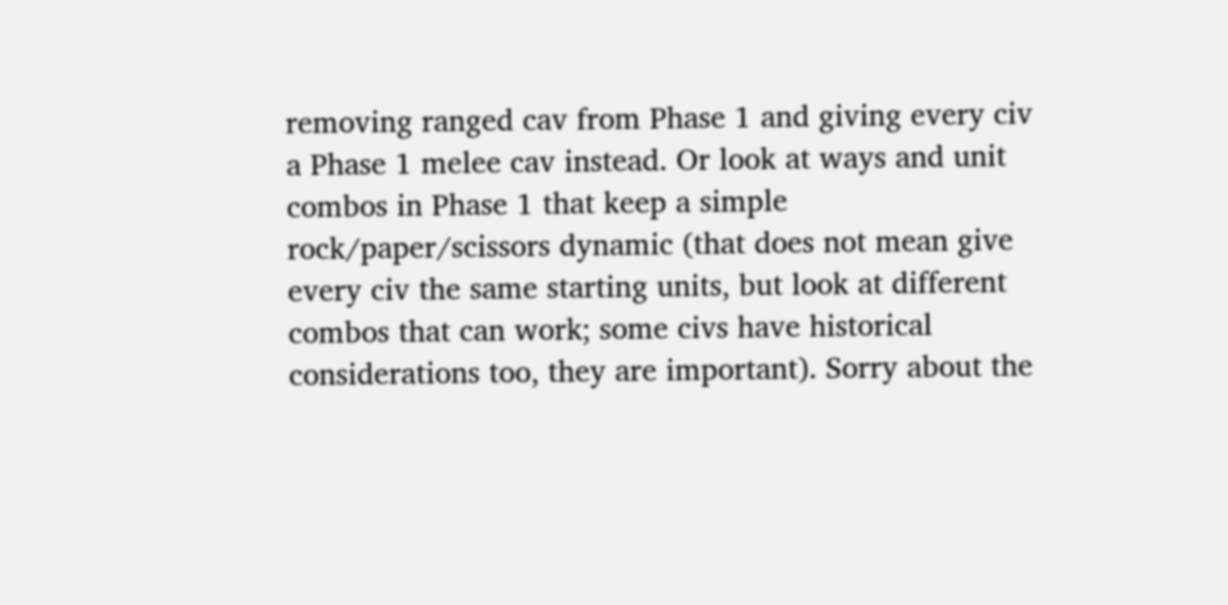removing ranged cav from Phase 1 and giving every civ a Phase 1 melee cav instead. Or look at ways and unit combos in Phase 1 that keep a simple rock/paper/scissors dynamic (that does not mean give every civ the same starting units, but look at different combos that can work; some civs have historical considerations too, they are important). Sorry about the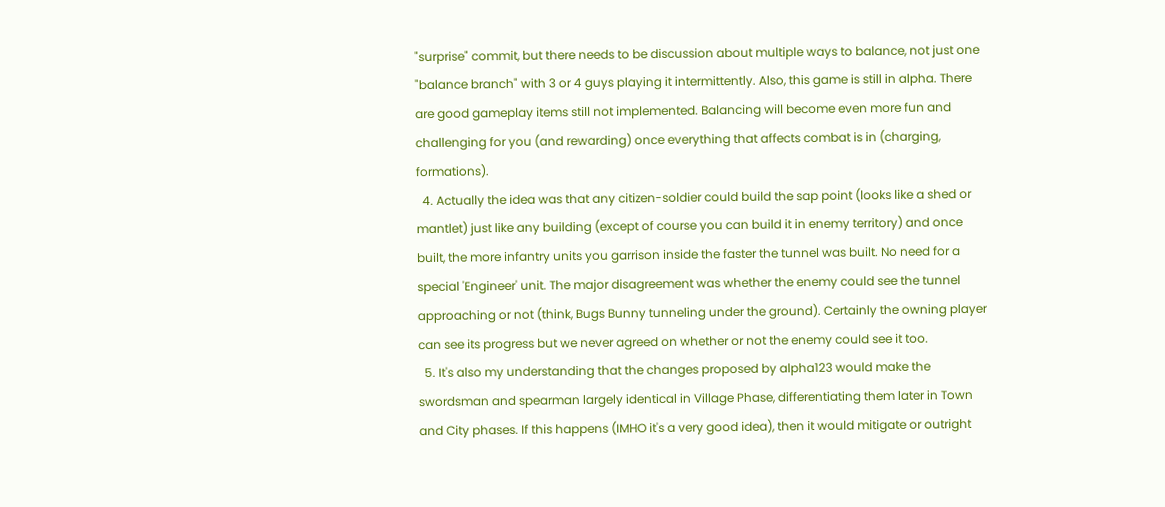"surprise" commit, but there needs to be discussion about multiple ways to balance, not just one "balance branch" with 3 or 4 guys playing it intermittently. Also, this game is still in alpha. There are good gameplay items still not implemented. Balancing will become even more fun and challenging for you (and rewarding) once everything that affects combat is in (charging, formations).
  4. Actually the idea was that any citizen-soldier could build the sap point (looks like a shed or mantlet) just like any building (except of course you can build it in enemy territory) and once built, the more infantry units you garrison inside the faster the tunnel was built. No need for a special 'Engineer' unit. The major disagreement was whether the enemy could see the tunnel approaching or not (think, Bugs Bunny tunneling under the ground). Certainly the owning player can see its progress but we never agreed on whether or not the enemy could see it too.
  5. It's also my understanding that the changes proposed by alpha123 would make the swordsman and spearman largely identical in Village Phase, differentiating them later in Town and City phases. If this happens (IMHO it's a very good idea), then it would mitigate or outright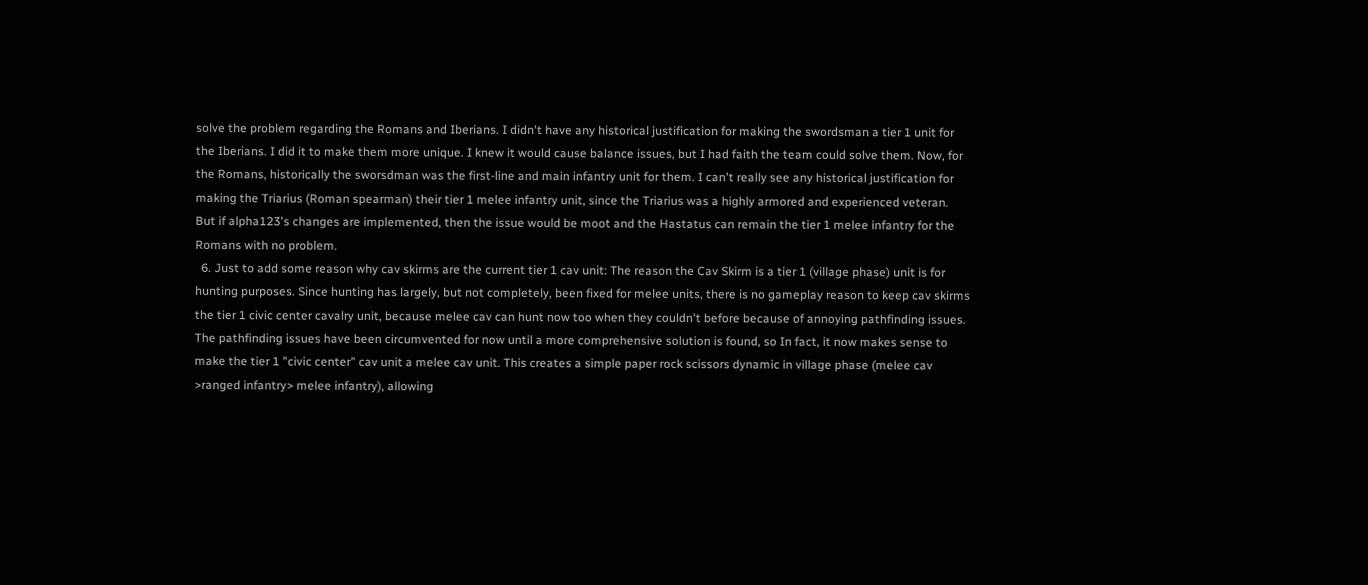solve the problem regarding the Romans and Iberians. I didn't have any historical justification for making the swordsman a tier 1 unit for the Iberians. I did it to make them more unique. I knew it would cause balance issues, but I had faith the team could solve them. Now, for the Romans, historically the sworsdman was the first-line and main infantry unit for them. I can't really see any historical justification for making the Triarius (Roman spearman) their tier 1 melee infantry unit, since the Triarius was a highly armored and experienced veteran. But if alpha123's changes are implemented, then the issue would be moot and the Hastatus can remain the tier 1 melee infantry for the Romans with no problem.
  6. Just to add some reason why cav skirms are the current tier 1 cav unit: The reason the Cav Skirm is a tier 1 (village phase) unit is for hunting purposes. Since hunting has largely, but not completely, been fixed for melee units, there is no gameplay reason to keep cav skirms the tier 1 civic center cavalry unit, because melee cav can hunt now too when they couldn't before because of annoying pathfinding issues. The pathfinding issues have been circumvented for now until a more comprehensive solution is found, so In fact, it now makes sense to make the tier 1 "civic center" cav unit a melee cav unit. This creates a simple paper rock scissors dynamic in village phase (melee cav >ranged infantry> melee infantry), allowing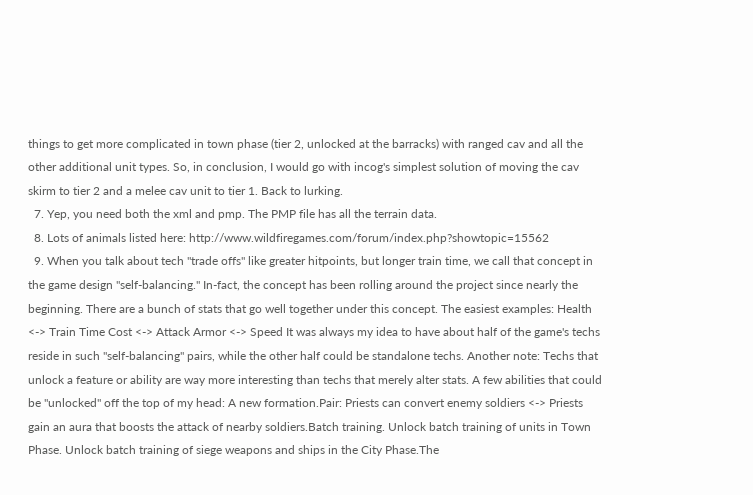things to get more complicated in town phase (tier 2, unlocked at the barracks) with ranged cav and all the other additional unit types. So, in conclusion, I would go with incog's simplest solution of moving the cav skirm to tier 2 and a melee cav unit to tier 1. Back to lurking.
  7. Yep, you need both the xml and pmp. The PMP file has all the terrain data.
  8. Lots of animals listed here: http://www.wildfiregames.com/forum/index.php?showtopic=15562
  9. When you talk about tech "trade offs" like greater hitpoints, but longer train time, we call that concept in the game design "self-balancing." In-fact, the concept has been rolling around the project since nearly the beginning. There are a bunch of stats that go well together under this concept. The easiest examples: Health <-> Train Time Cost <-> Attack Armor <-> Speed It was always my idea to have about half of the game's techs reside in such "self-balancing" pairs, while the other half could be standalone techs. Another note: Techs that unlock a feature or ability are way more interesting than techs that merely alter stats. A few abilities that could be "unlocked" off the top of my head: A new formation.Pair: Priests can convert enemy soldiers <-> Priests gain an aura that boosts the attack of nearby soldiers.Batch training. Unlock batch training of units in Town Phase. Unlock batch training of siege weapons and ships in the City Phase.The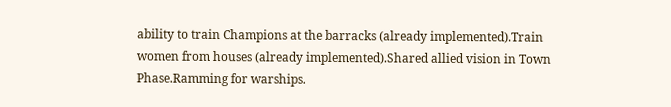ability to train Champions at the barracks (already implemented).Train women from houses (already implemented).Shared allied vision in Town Phase.Ramming for warships.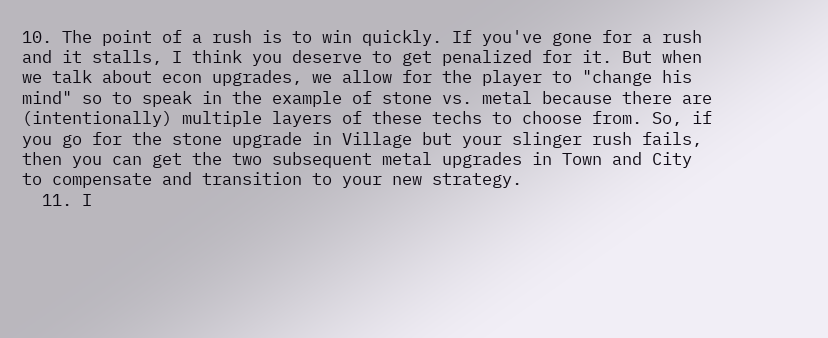10. The point of a rush is to win quickly. If you've gone for a rush and it stalls, I think you deserve to get penalized for it. But when we talk about econ upgrades, we allow for the player to "change his mind" so to speak in the example of stone vs. metal because there are (intentionally) multiple layers of these techs to choose from. So, if you go for the stone upgrade in Village but your slinger rush fails, then you can get the two subsequent metal upgrades in Town and City to compensate and transition to your new strategy.
  11. I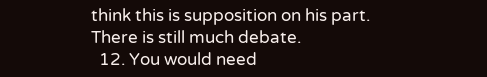think this is supposition on his part. There is still much debate.
  12. You would need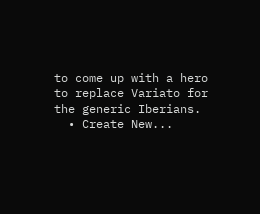to come up with a hero to replace Variato for the generic Iberians.
  • Create New...